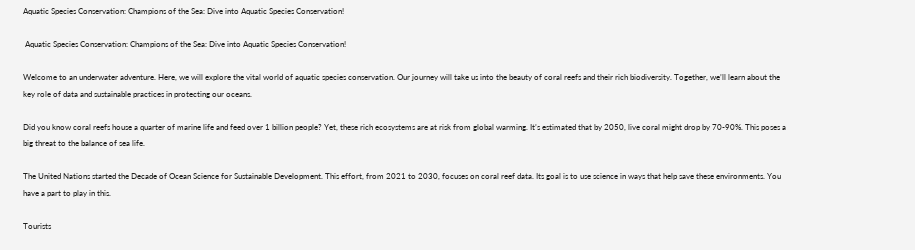Aquatic Species Conservation: Champions of the Sea: Dive into Aquatic Species Conservation!

 Aquatic Species Conservation: Champions of the Sea: Dive into Aquatic Species Conservation!

Welcome to an underwater adventure. Here, we will explore the vital world of aquatic species conservation. Our journey will take us into the beauty of coral reefs and their rich biodiversity. Together, we’ll learn about the key role of data and sustainable practices in protecting our oceans.

Did you know coral reefs house a quarter of marine life and feed over 1 billion people? Yet, these rich ecosystems are at risk from global warming. It’s estimated that by 2050, live coral might drop by 70-90%. This poses a big threat to the balance of sea life.

The United Nations started the Decade of Ocean Science for Sustainable Development. This effort, from 2021 to 2030, focuses on coral reef data. Its goal is to use science in ways that help save these environments. You have a part to play in this.

Tourists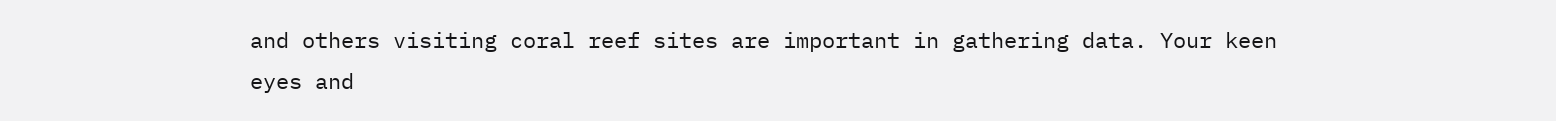and others visiting coral reef sites are important in gathering data. Your keen eyes and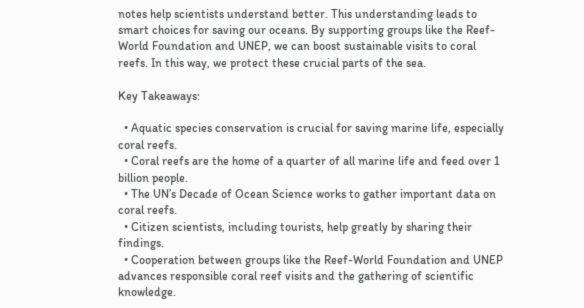notes help scientists understand better. This understanding leads to smart choices for saving our oceans. By supporting groups like the Reef-World Foundation and UNEP, we can boost sustainable visits to coral reefs. In this way, we protect these crucial parts of the sea.

Key Takeaways:

  • Aquatic species conservation is crucial for saving marine life, especially coral reefs.
  • Coral reefs are the home of a quarter of all marine life and feed over 1 billion people.
  • The UN’s Decade of Ocean Science works to gather important data on coral reefs.
  • Citizen scientists, including tourists, help greatly by sharing their findings.
  • Cooperation between groups like the Reef-World Foundation and UNEP advances responsible coral reef visits and the gathering of scientific knowledge.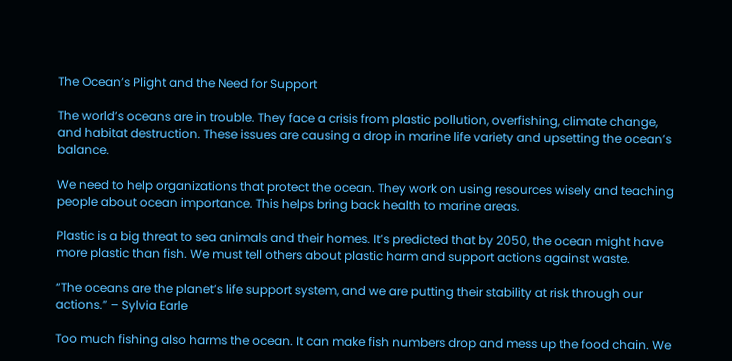The Ocean’s Plight and the Need for Support

The world’s oceans are in trouble. They face a crisis from plastic pollution, overfishing, climate change, and habitat destruction. These issues are causing a drop in marine life variety and upsetting the ocean’s balance.

We need to help organizations that protect the ocean. They work on using resources wisely and teaching people about ocean importance. This helps bring back health to marine areas.

Plastic is a big threat to sea animals and their homes. It’s predicted that by 2050, the ocean might have more plastic than fish. We must tell others about plastic harm and support actions against waste.

“The oceans are the planet’s life support system, and we are putting their stability at risk through our actions.” – Sylvia Earle

Too much fishing also harms the ocean. It can make fish numbers drop and mess up the food chain. We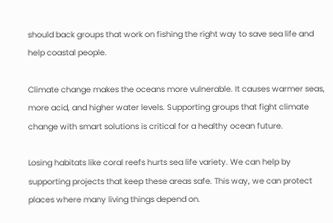should back groups that work on fishing the right way to save sea life and help coastal people.

Climate change makes the oceans more vulnerable. It causes warmer seas, more acid, and higher water levels. Supporting groups that fight climate change with smart solutions is critical for a healthy ocean future.

Losing habitats like coral reefs hurts sea life variety. We can help by supporting projects that keep these areas safe. This way, we can protect places where many living things depend on.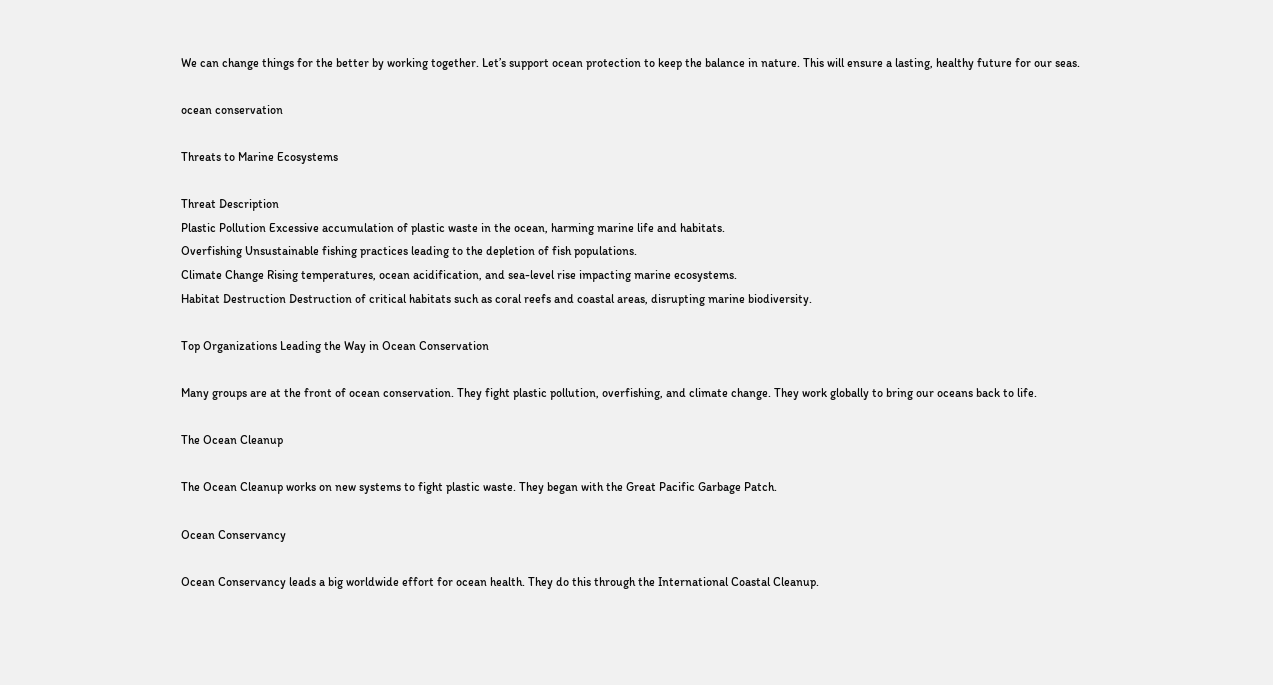We can change things for the better by working together. Let’s support ocean protection to keep the balance in nature. This will ensure a lasting, healthy future for our seas.

ocean conservation

Threats to Marine Ecosystems

Threat Description
Plastic Pollution Excessive accumulation of plastic waste in the ocean, harming marine life and habitats.
Overfishing Unsustainable fishing practices leading to the depletion of fish populations.
Climate Change Rising temperatures, ocean acidification, and sea-level rise impacting marine ecosystems.
Habitat Destruction Destruction of critical habitats such as coral reefs and coastal areas, disrupting marine biodiversity.

Top Organizations Leading the Way in Ocean Conservation

Many groups are at the front of ocean conservation. They fight plastic pollution, overfishing, and climate change. They work globally to bring our oceans back to life.

The Ocean Cleanup

The Ocean Cleanup works on new systems to fight plastic waste. They began with the Great Pacific Garbage Patch.

Ocean Conservancy

Ocean Conservancy leads a big worldwide effort for ocean health. They do this through the International Coastal Cleanup.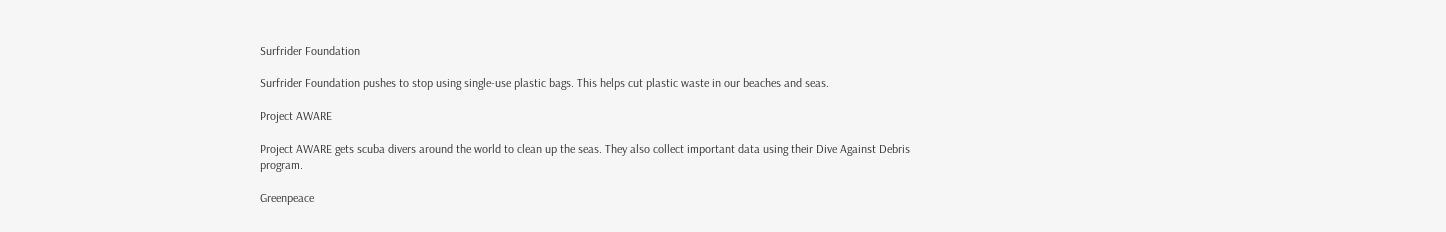Surfrider Foundation

Surfrider Foundation pushes to stop using single-use plastic bags. This helps cut plastic waste in our beaches and seas.

Project AWARE

Project AWARE gets scuba divers around the world to clean up the seas. They also collect important data using their Dive Against Debris program.

Greenpeace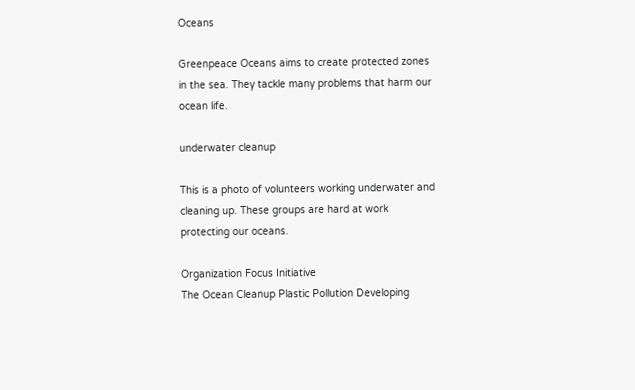Oceans

Greenpeace Oceans aims to create protected zones in the sea. They tackle many problems that harm our ocean life.

underwater cleanup

This is a photo of volunteers working underwater and cleaning up. These groups are hard at work protecting our oceans.

Organization Focus Initiative
The Ocean Cleanup Plastic Pollution Developing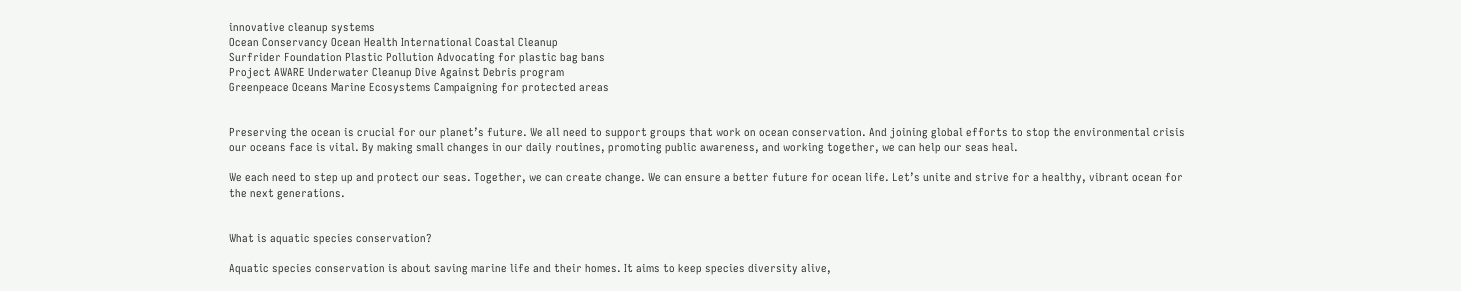innovative cleanup systems
Ocean Conservancy Ocean Health International Coastal Cleanup
Surfrider Foundation Plastic Pollution Advocating for plastic bag bans
Project AWARE Underwater Cleanup Dive Against Debris program
Greenpeace Oceans Marine Ecosystems Campaigning for protected areas


Preserving the ocean is crucial for our planet’s future. We all need to support groups that work on ocean conservation. And joining global efforts to stop the environmental crisis our oceans face is vital. By making small changes in our daily routines, promoting public awareness, and working together, we can help our seas heal.

We each need to step up and protect our seas. Together, we can create change. We can ensure a better future for ocean life. Let’s unite and strive for a healthy, vibrant ocean for the next generations.


What is aquatic species conservation?

Aquatic species conservation is about saving marine life and their homes. It aims to keep species diversity alive,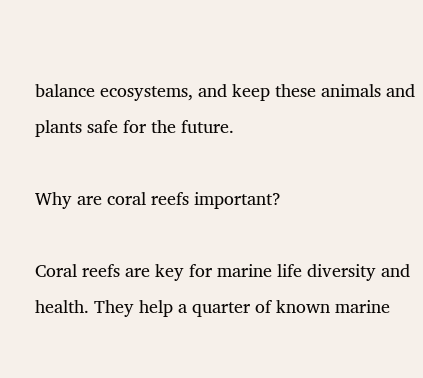balance ecosystems, and keep these animals and plants safe for the future.

Why are coral reefs important?

Coral reefs are key for marine life diversity and health. They help a quarter of known marine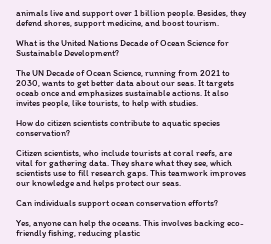animals live and support over 1 billion people. Besides, they defend shores, support medicine, and boost tourism.

What is the United Nations Decade of Ocean Science for Sustainable Development?

The UN Decade of Ocean Science, running from 2021 to 2030, wants to get better data about our seas. It targets oceab once and emphasizes sustainable actions. It also invites people, like tourists, to help with studies.

How do citizen scientists contribute to aquatic species conservation?

Citizen scientists, who include tourists at coral reefs, are vital for gathering data. They share what they see, which scientists use to fill research gaps. This teamwork improves our knowledge and helps protect our seas.

Can individuals support ocean conservation efforts?

Yes, anyone can help the oceans. This involves backing eco-friendly fishing, reducing plastic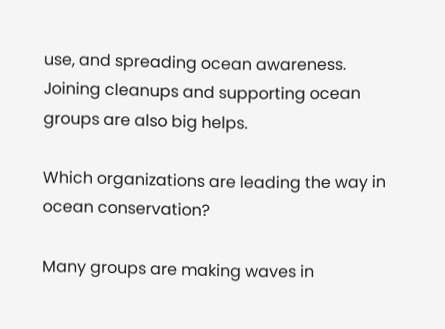use, and spreading ocean awareness. Joining cleanups and supporting ocean groups are also big helps.

Which organizations are leading the way in ocean conservation?

Many groups are making waves in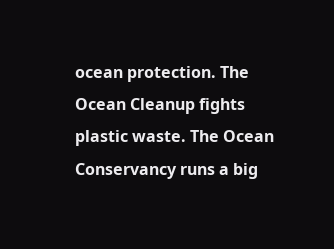ocean protection. The Ocean Cleanup fights plastic waste. The Ocean Conservancy runs a big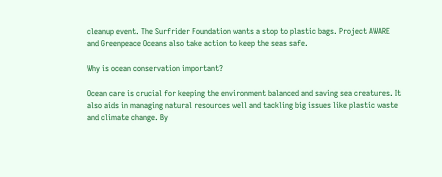cleanup event. The Surfrider Foundation wants a stop to plastic bags. Project AWARE and Greenpeace Oceans also take action to keep the seas safe.

Why is ocean conservation important?

Ocean care is crucial for keeping the environment balanced and saving sea creatures. It also aids in managing natural resources well and tackling big issues like plastic waste and climate change. By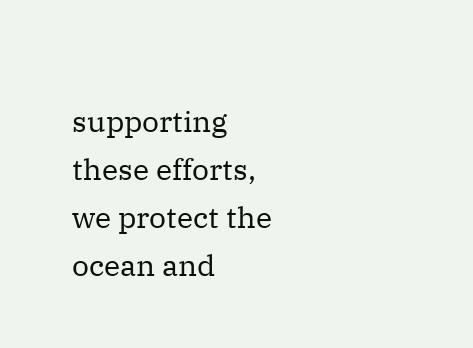supporting these efforts, we protect the ocean and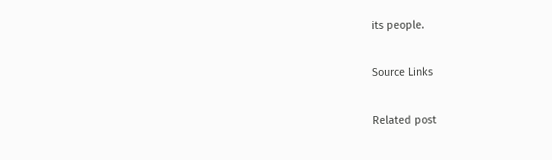its people.

Source Links

Related post